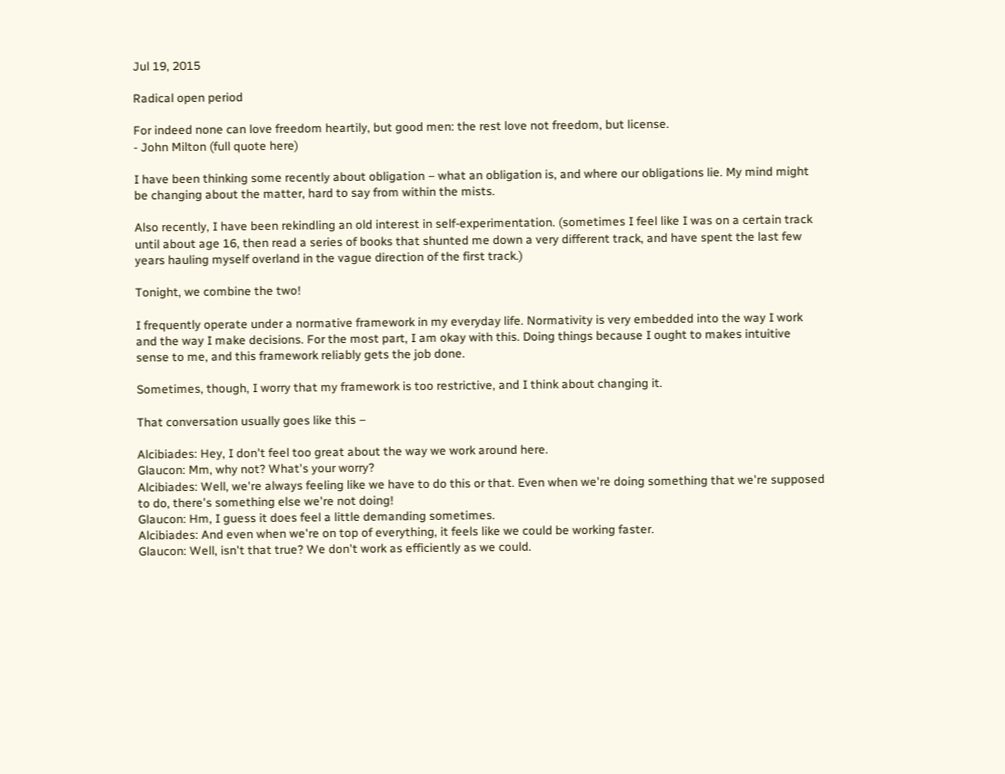Jul 19, 2015

Radical open period

For indeed none can love freedom heartily, but good men: the rest love not freedom, but license.
- John Milton (full quote here)

I have been thinking some recently about obligation – what an obligation is, and where our obligations lie. My mind might be changing about the matter, hard to say from within the mists.

Also recently, I have been rekindling an old interest in self-experimentation. (sometimes I feel like I was on a certain track until about age 16, then read a series of books that shunted me down a very different track, and have spent the last few years hauling myself overland in the vague direction of the first track.)

Tonight, we combine the two!

I frequently operate under a normative framework in my everyday life. Normativity is very embedded into the way I work and the way I make decisions. For the most part, I am okay with this. Doing things because I ought to makes intuitive sense to me, and this framework reliably gets the job done.

Sometimes, though, I worry that my framework is too restrictive, and I think about changing it.

That conversation usually goes like this –

Alcibiades: Hey, I don't feel too great about the way we work around here.
Glaucon: Mm, why not? What's your worry?
Alcibiades: Well, we're always feeling like we have to do this or that. Even when we're doing something that we're supposed to do, there's something else we're not doing!
Glaucon: Hm, I guess it does feel a little demanding sometimes.
Alcibiades: And even when we're on top of everything, it feels like we could be working faster.
Glaucon: Well, isn't that true? We don't work as efficiently as we could.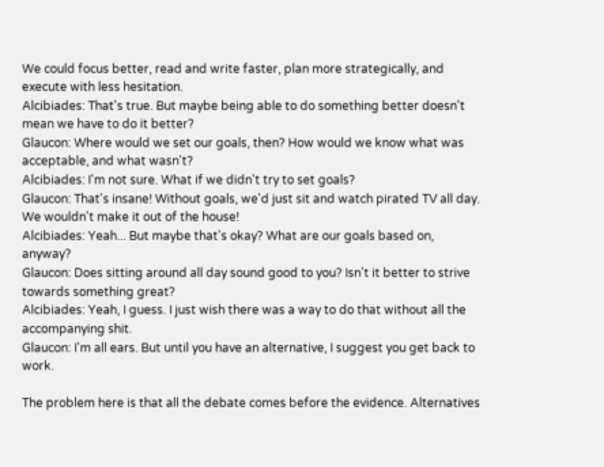We could focus better, read and write faster, plan more strategically, and execute with less hesitation.
Alcibiades: That's true. But maybe being able to do something better doesn't mean we have to do it better?
Glaucon: Where would we set our goals, then? How would we know what was acceptable, and what wasn't?
Alcibiades: I'm not sure. What if we didn't try to set goals?
Glaucon: That's insane! Without goals, we'd just sit and watch pirated TV all day. We wouldn't make it out of the house!
Alcibiades: Yeah... But maybe that's okay? What are our goals based on, anyway?
Glaucon: Does sitting around all day sound good to you? Isn't it better to strive towards something great?
Alcibiades: Yeah, I guess. I just wish there was a way to do that without all the accompanying shit.
Glaucon: I'm all ears. But until you have an alternative, I suggest you get back to work.

The problem here is that all the debate comes before the evidence. Alternatives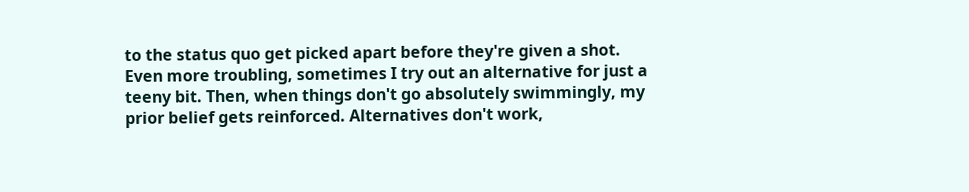to the status quo get picked apart before they're given a shot. Even more troubling, sometimes I try out an alternative for just a teeny bit. Then, when things don't go absolutely swimmingly, my prior belief gets reinforced. Alternatives don't work,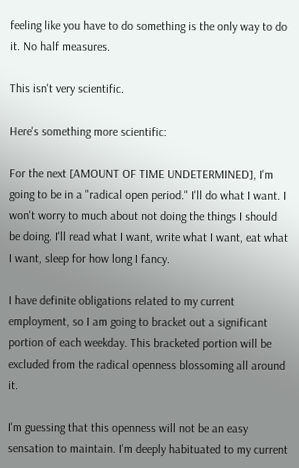feeling like you have to do something is the only way to do it. No half measures.

This isn't very scientific.

Here's something more scientific:

For the next [AMOUNT OF TIME UNDETERMINED], I'm going to be in a "radical open period." I'll do what I want. I won't worry to much about not doing the things I should be doing. I'll read what I want, write what I want, eat what I want, sleep for how long I fancy.

I have definite obligations related to my current employment, so I am going to bracket out a significant portion of each weekday. This bracketed portion will be excluded from the radical openness blossoming all around it.

I'm guessing that this openness will not be an easy sensation to maintain. I'm deeply habituated to my current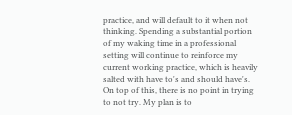practice, and will default to it when not thinking. Spending a substantial portion of my waking time in a professional setting will continue to reinforce my current working practice, which is heavily salted with have to's and should have's. On top of this, there is no point in trying to not try. My plan is to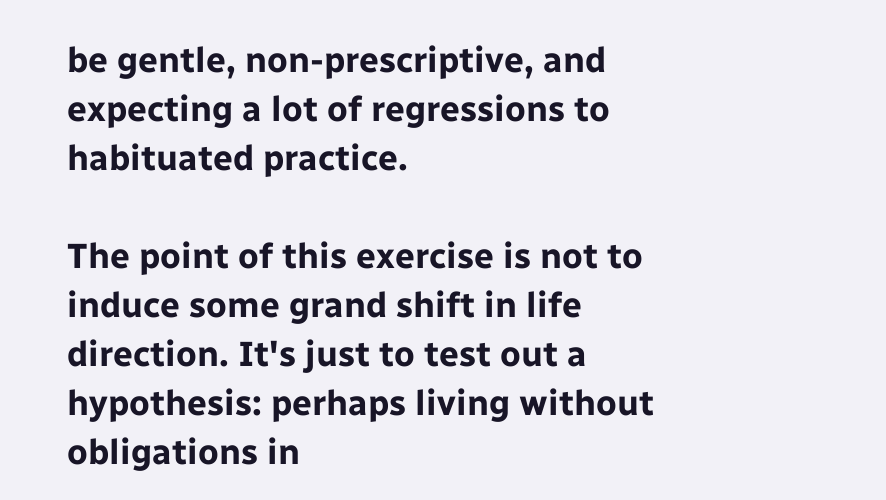be gentle, non-prescriptive, and expecting a lot of regressions to habituated practice.

The point of this exercise is not to induce some grand shift in life direction. It's just to test out a hypothesis: perhaps living without obligations in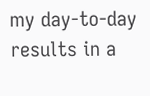my day-to-day results in a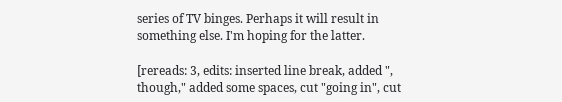series of TV binges. Perhaps it will result in something else. I'm hoping for the latter.

[rereads: 3, edits: inserted line break, added ", though," added some spaces, cut "going in", cut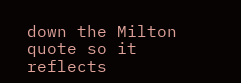down the Milton quote so it reflects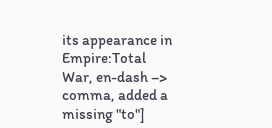its appearance in Empire:Total War, en-dash –> comma, added a missing "to"]